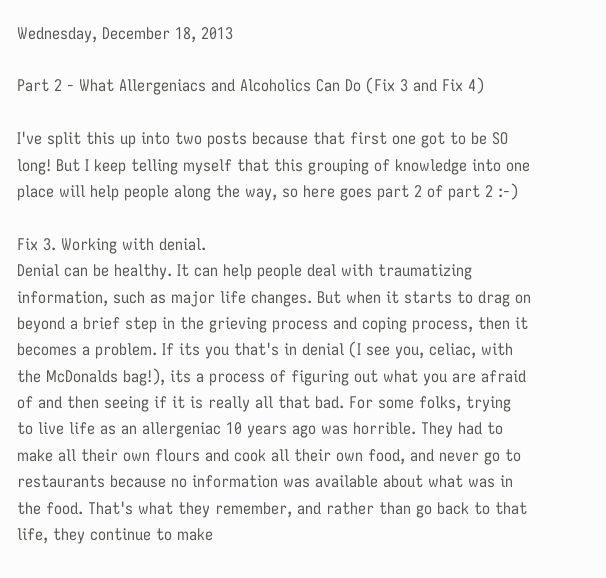Wednesday, December 18, 2013

Part 2 - What Allergeniacs and Alcoholics Can Do (Fix 3 and Fix 4)

I've split this up into two posts because that first one got to be SO long! But I keep telling myself that this grouping of knowledge into one place will help people along the way, so here goes part 2 of part 2 :-)

Fix 3. Working with denial.
Denial can be healthy. It can help people deal with traumatizing information, such as major life changes. But when it starts to drag on beyond a brief step in the grieving process and coping process, then it becomes a problem. If its you that's in denial (I see you, celiac, with the McDonalds bag!), its a process of figuring out what you are afraid of and then seeing if it is really all that bad. For some folks, trying to live life as an allergeniac 10 years ago was horrible. They had to make all their own flours and cook all their own food, and never go to restaurants because no information was available about what was in the food. That's what they remember, and rather than go back to that life, they continue to make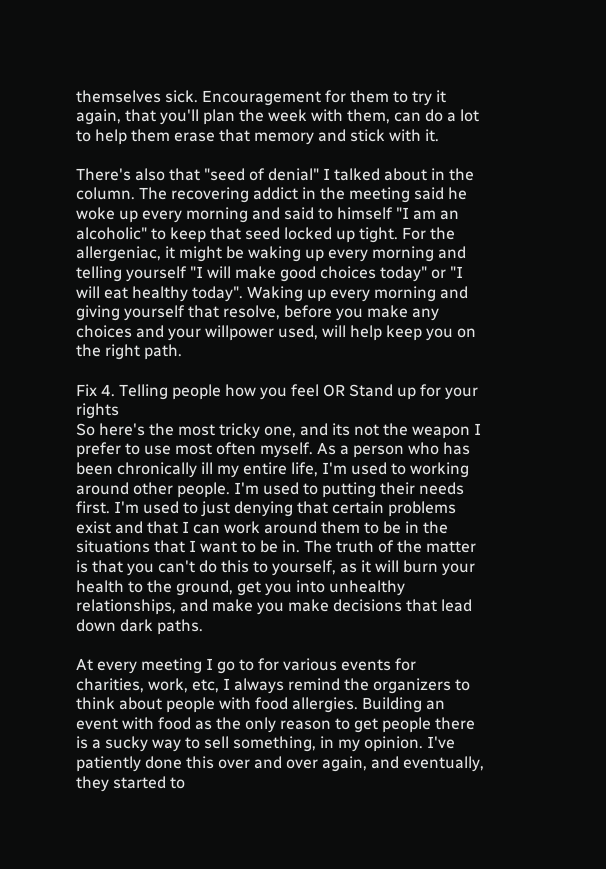themselves sick. Encouragement for them to try it again, that you'll plan the week with them, can do a lot to help them erase that memory and stick with it.

There's also that "seed of denial" I talked about in the column. The recovering addict in the meeting said he woke up every morning and said to himself "I am an alcoholic" to keep that seed locked up tight. For the allergeniac, it might be waking up every morning and telling yourself "I will make good choices today" or "I will eat healthy today". Waking up every morning and giving yourself that resolve, before you make any choices and your willpower used, will help keep you on the right path.

Fix 4. Telling people how you feel OR Stand up for your rights
So here's the most tricky one, and its not the weapon I prefer to use most often myself. As a person who has been chronically ill my entire life, I'm used to working around other people. I'm used to putting their needs first. I'm used to just denying that certain problems exist and that I can work around them to be in the situations that I want to be in. The truth of the matter is that you can't do this to yourself, as it will burn your health to the ground, get you into unhealthy relationships, and make you make decisions that lead down dark paths.

At every meeting I go to for various events for charities, work, etc, I always remind the organizers to think about people with food allergies. Building an event with food as the only reason to get people there is a sucky way to sell something, in my opinion. I've patiently done this over and over again, and eventually, they started to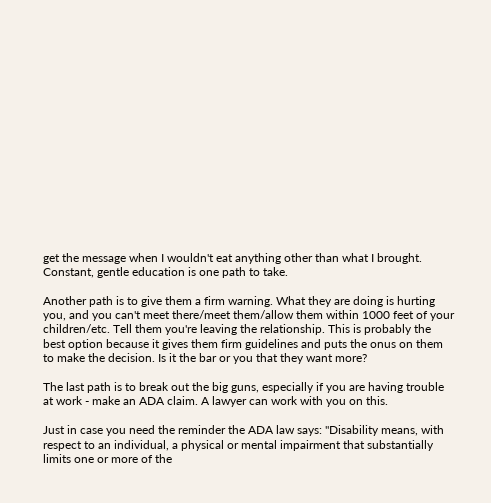get the message when I wouldn't eat anything other than what I brought. Constant, gentle education is one path to take.

Another path is to give them a firm warning. What they are doing is hurting you, and you can't meet there/meet them/allow them within 1000 feet of your children/etc. Tell them you're leaving the relationship. This is probably the best option because it gives them firm guidelines and puts the onus on them to make the decision. Is it the bar or you that they want more?

The last path is to break out the big guns, especially if you are having trouble at work - make an ADA claim. A lawyer can work with you on this.

Just in case you need the reminder the ADA law says: "Disability means, with respect to an individual, a physical or mental impairment that substantially limits one or more of the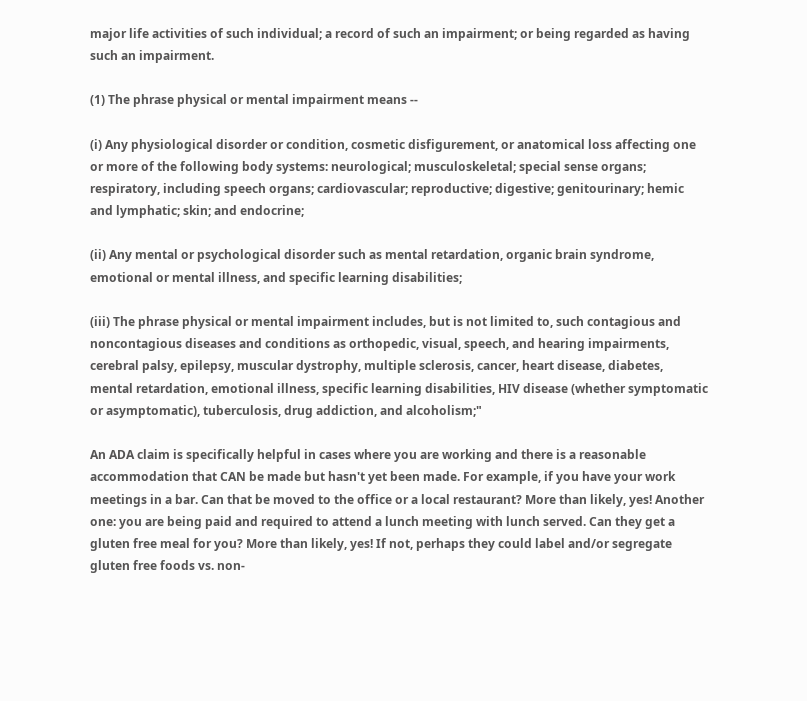major life activities of such individual; a record of such an impairment; or being regarded as having such an impairment.

(1) The phrase physical or mental impairment means --

(i) Any physiological disorder or condition, cosmetic disfigurement, or anatomical loss affecting one or more of the following body systems: neurological; musculoskeletal; special sense organs; respiratory, including speech organs; cardiovascular; reproductive; digestive; genitourinary; hemic and lymphatic; skin; and endocrine;

(ii) Any mental or psychological disorder such as mental retardation, organic brain syndrome, emotional or mental illness, and specific learning disabilities;

(iii) The phrase physical or mental impairment includes, but is not limited to, such contagious and noncontagious diseases and conditions as orthopedic, visual, speech, and hearing impairments, cerebral palsy, epilepsy, muscular dystrophy, multiple sclerosis, cancer, heart disease, diabetes, mental retardation, emotional illness, specific learning disabilities, HIV disease (whether symptomatic or asymptomatic), tuberculosis, drug addiction, and alcoholism;"

An ADA claim is specifically helpful in cases where you are working and there is a reasonable accommodation that CAN be made but hasn't yet been made. For example, if you have your work meetings in a bar. Can that be moved to the office or a local restaurant? More than likely, yes! Another one: you are being paid and required to attend a lunch meeting with lunch served. Can they get a gluten free meal for you? More than likely, yes! If not, perhaps they could label and/or segregate gluten free foods vs. non-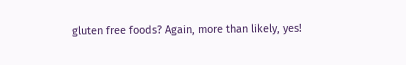gluten free foods? Again, more than likely, yes!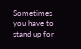Sometimes you have to stand up for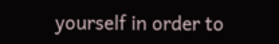yourself in order to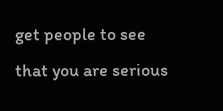get people to see that you are serious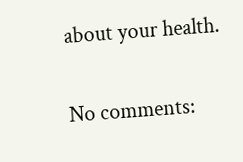about your health.

No comments: